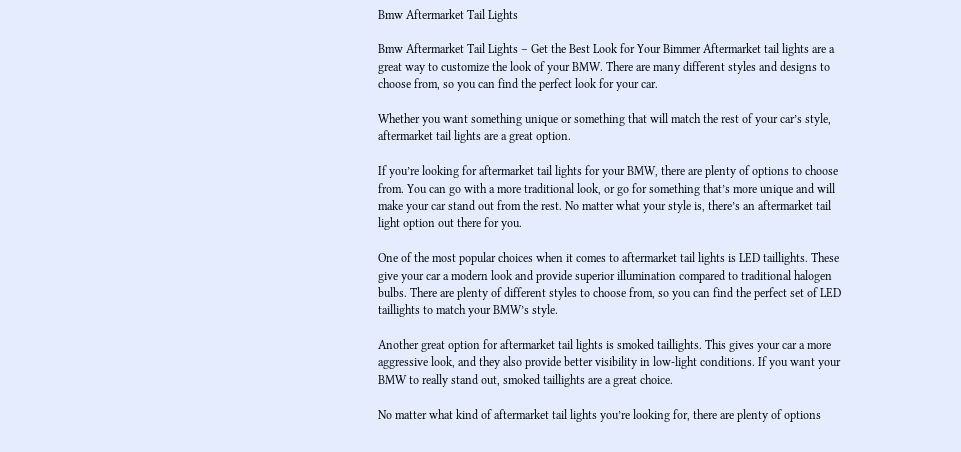Bmw Aftermarket Tail Lights

Bmw Aftermarket Tail Lights – Get the Best Look for Your Bimmer Aftermarket tail lights are a great way to customize the look of your BMW. There are many different styles and designs to choose from, so you can find the perfect look for your car.

Whether you want something unique or something that will match the rest of your car’s style, aftermarket tail lights are a great option.

If you’re looking for aftermarket tail lights for your BMW, there are plenty of options to choose from. You can go with a more traditional look, or go for something that’s more unique and will make your car stand out from the rest. No matter what your style is, there’s an aftermarket tail light option out there for you.

One of the most popular choices when it comes to aftermarket tail lights is LED taillights. These give your car a modern look and provide superior illumination compared to traditional halogen bulbs. There are plenty of different styles to choose from, so you can find the perfect set of LED taillights to match your BMW’s style.

Another great option for aftermarket tail lights is smoked taillights. This gives your car a more aggressive look, and they also provide better visibility in low-light conditions. If you want your BMW to really stand out, smoked taillights are a great choice.

No matter what kind of aftermarket tail lights you’re looking for, there are plenty of options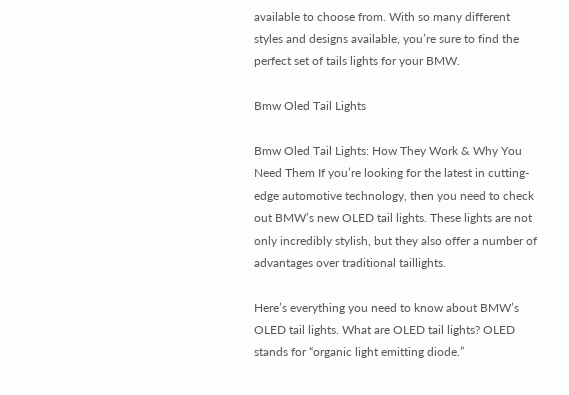available to choose from. With so many different styles and designs available, you’re sure to find the perfect set of tails lights for your BMW.

Bmw Oled Tail Lights

Bmw Oled Tail Lights: How They Work & Why You Need Them If you’re looking for the latest in cutting-edge automotive technology, then you need to check out BMW’s new OLED tail lights. These lights are not only incredibly stylish, but they also offer a number of advantages over traditional taillights.

Here’s everything you need to know about BMW’s OLED tail lights. What are OLED tail lights? OLED stands for “organic light emitting diode.”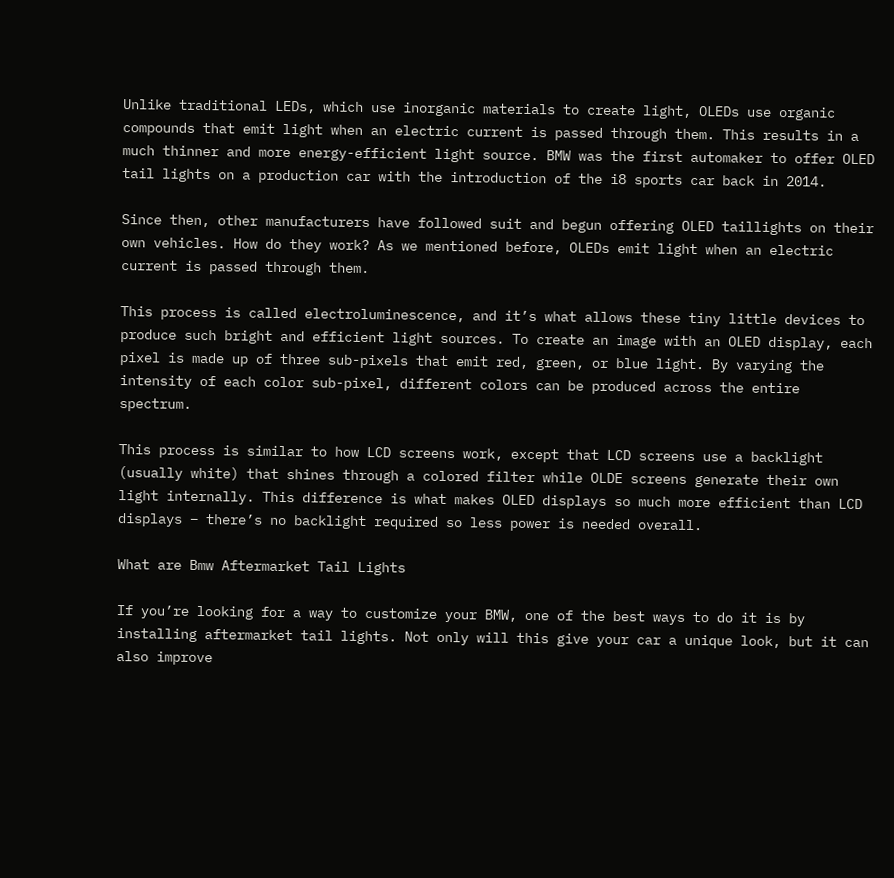Unlike traditional LEDs, which use inorganic materials to create light, OLEDs use organic compounds that emit light when an electric current is passed through them. This results in a much thinner and more energy-efficient light source. BMW was the first automaker to offer OLED tail lights on a production car with the introduction of the i8 sports car back in 2014.

Since then, other manufacturers have followed suit and begun offering OLED taillights on their own vehicles. How do they work? As we mentioned before, OLEDs emit light when an electric current is passed through them.

This process is called electroluminescence, and it’s what allows these tiny little devices to produce such bright and efficient light sources. To create an image with an OLED display, each pixel is made up of three sub-pixels that emit red, green, or blue light. By varying the intensity of each color sub-pixel, different colors can be produced across the entire spectrum.

This process is similar to how LCD screens work, except that LCD screens use a backlight (usually white) that shines through a colored filter while OLDE screens generate their own light internally. This difference is what makes OLED displays so much more efficient than LCD displays – there’s no backlight required so less power is needed overall.

What are Bmw Aftermarket Tail Lights

If you’re looking for a way to customize your BMW, one of the best ways to do it is by installing aftermarket tail lights. Not only will this give your car a unique look, but it can also improve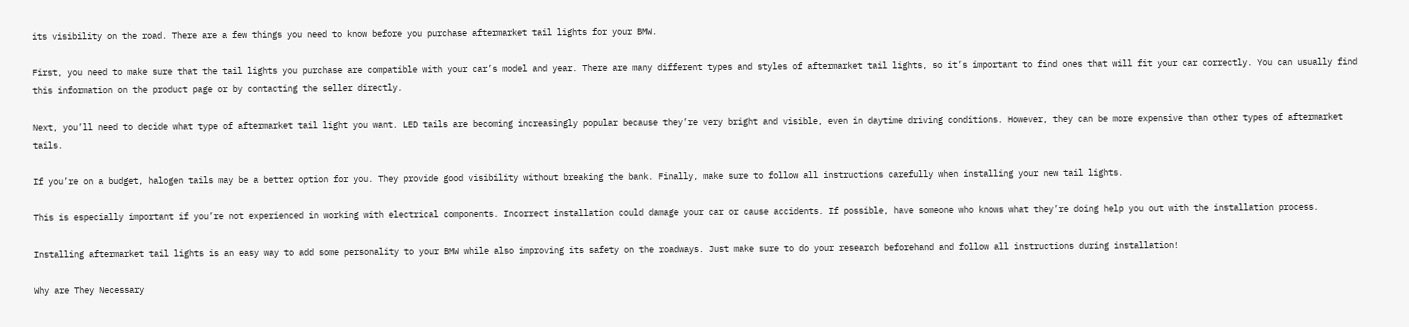its visibility on the road. There are a few things you need to know before you purchase aftermarket tail lights for your BMW.

First, you need to make sure that the tail lights you purchase are compatible with your car’s model and year. There are many different types and styles of aftermarket tail lights, so it’s important to find ones that will fit your car correctly. You can usually find this information on the product page or by contacting the seller directly.

Next, you’ll need to decide what type of aftermarket tail light you want. LED tails are becoming increasingly popular because they’re very bright and visible, even in daytime driving conditions. However, they can be more expensive than other types of aftermarket tails.

If you’re on a budget, halogen tails may be a better option for you. They provide good visibility without breaking the bank. Finally, make sure to follow all instructions carefully when installing your new tail lights.

This is especially important if you’re not experienced in working with electrical components. Incorrect installation could damage your car or cause accidents. If possible, have someone who knows what they’re doing help you out with the installation process.

Installing aftermarket tail lights is an easy way to add some personality to your BMW while also improving its safety on the roadways. Just make sure to do your research beforehand and follow all instructions during installation!

Why are They Necessary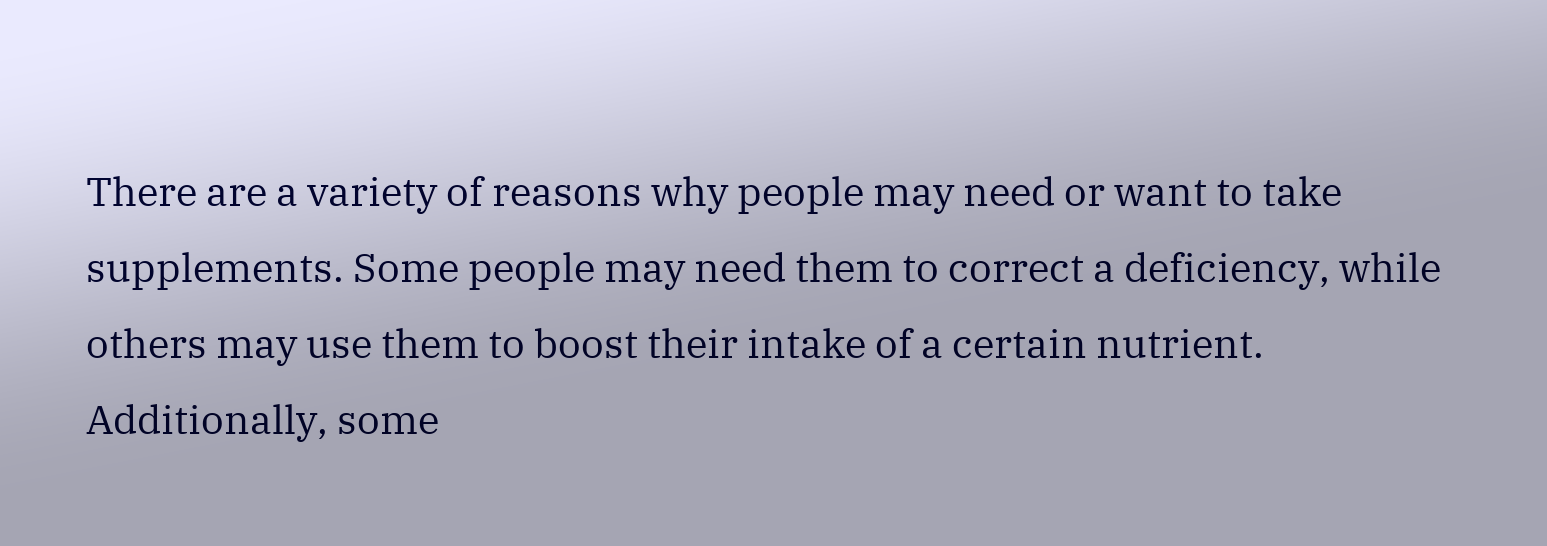There are a variety of reasons why people may need or want to take supplements. Some people may need them to correct a deficiency, while others may use them to boost their intake of a certain nutrient. Additionally, some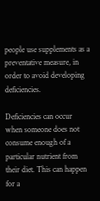people use supplements as a preventative measure, in order to avoid developing deficiencies.

Deficiencies can occur when someone does not consume enough of a particular nutrient from their diet. This can happen for a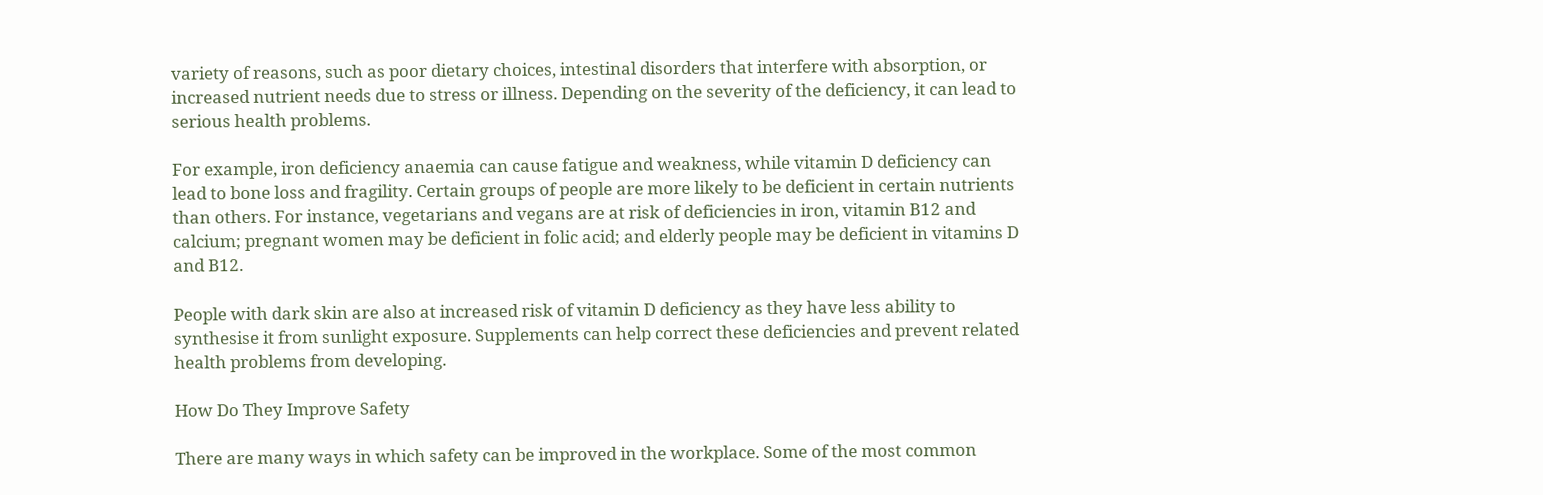variety of reasons, such as poor dietary choices, intestinal disorders that interfere with absorption, or increased nutrient needs due to stress or illness. Depending on the severity of the deficiency, it can lead to serious health problems.

For example, iron deficiency anaemia can cause fatigue and weakness, while vitamin D deficiency can lead to bone loss and fragility. Certain groups of people are more likely to be deficient in certain nutrients than others. For instance, vegetarians and vegans are at risk of deficiencies in iron, vitamin B12 and calcium; pregnant women may be deficient in folic acid; and elderly people may be deficient in vitamins D and B12.

People with dark skin are also at increased risk of vitamin D deficiency as they have less ability to synthesise it from sunlight exposure. Supplements can help correct these deficiencies and prevent related health problems from developing.

How Do They Improve Safety

There are many ways in which safety can be improved in the workplace. Some of the most common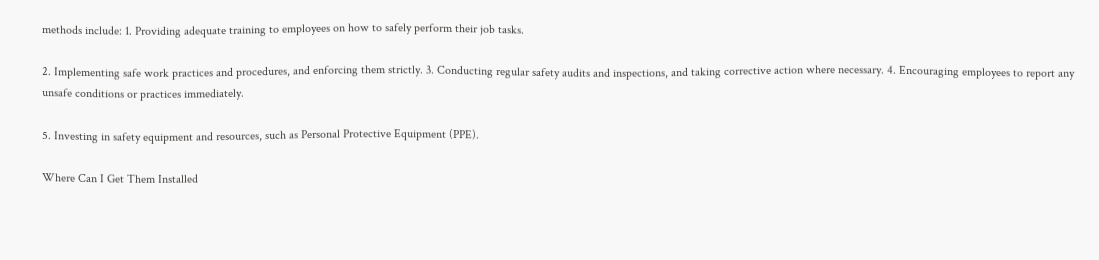methods include: 1. Providing adequate training to employees on how to safely perform their job tasks.

2. Implementing safe work practices and procedures, and enforcing them strictly. 3. Conducting regular safety audits and inspections, and taking corrective action where necessary. 4. Encouraging employees to report any unsafe conditions or practices immediately.

5. Investing in safety equipment and resources, such as Personal Protective Equipment (PPE).

Where Can I Get Them Installed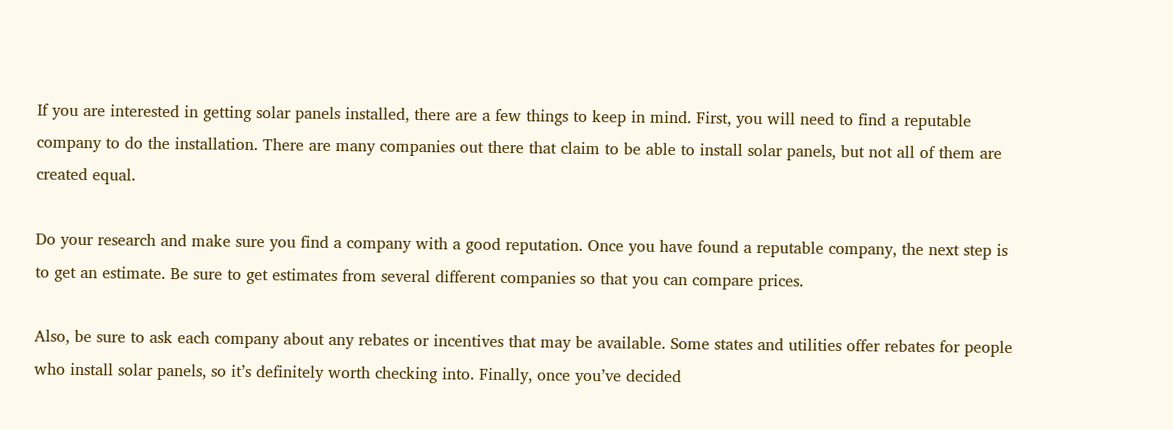If you are interested in getting solar panels installed, there are a few things to keep in mind. First, you will need to find a reputable company to do the installation. There are many companies out there that claim to be able to install solar panels, but not all of them are created equal.

Do your research and make sure you find a company with a good reputation. Once you have found a reputable company, the next step is to get an estimate. Be sure to get estimates from several different companies so that you can compare prices.

Also, be sure to ask each company about any rebates or incentives that may be available. Some states and utilities offer rebates for people who install solar panels, so it’s definitely worth checking into. Finally, once you’ve decided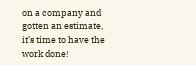on a company and gotten an estimate, it’s time to have the work done!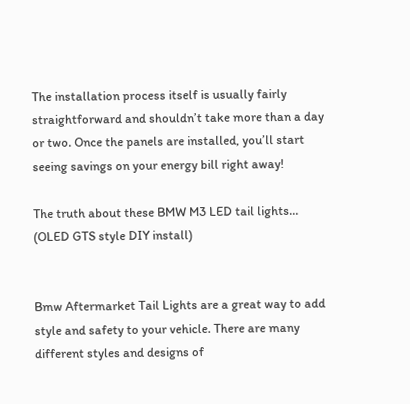The installation process itself is usually fairly straightforward and shouldn’t take more than a day or two. Once the panels are installed, you’ll start seeing savings on your energy bill right away!

The truth about these BMW M3 LED tail lights… (OLED GTS style DIY install)


Bmw Aftermarket Tail Lights are a great way to add style and safety to your vehicle. There are many different styles and designs of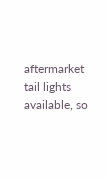aftermarket tail lights available, so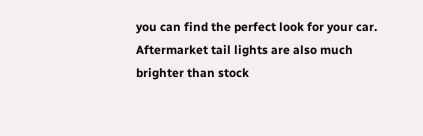you can find the perfect look for your car. Aftermarket tail lights are also much brighter than stock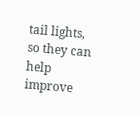tail lights, so they can help improve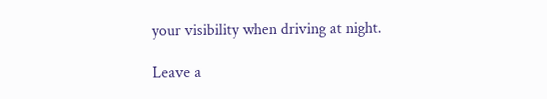your visibility when driving at night.

Leave a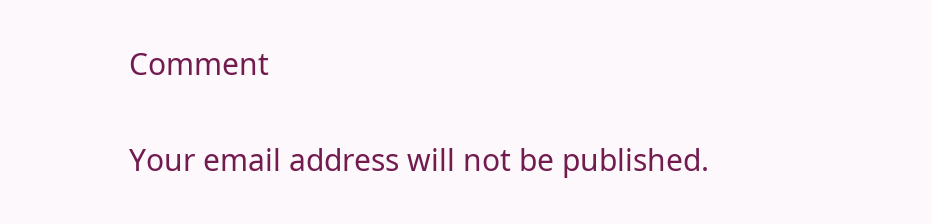Comment

Your email address will not be published.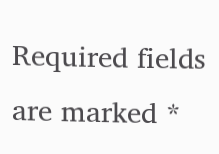Required fields are marked *